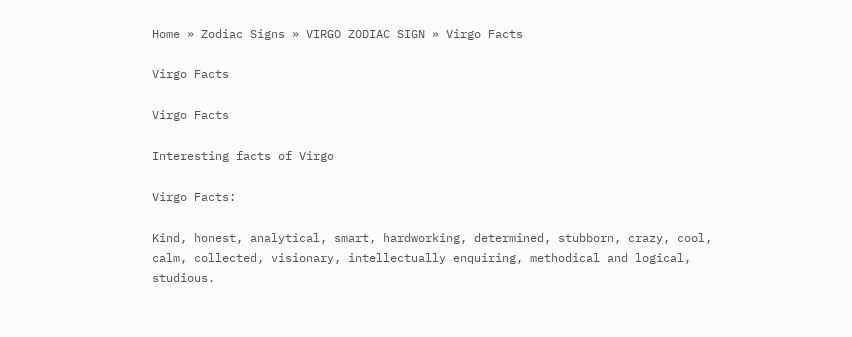Home » Zodiac Signs » VIRGO ZODIAC SIGN » Virgo Facts

Virgo Facts

Virgo Facts

Interesting facts of Virgo

Virgo Facts:

Kind, honest, analytical, smart, hardworking, determined, stubborn, crazy, cool, calm, collected, visionary, intellectually enquiring, methodical and logical, studious.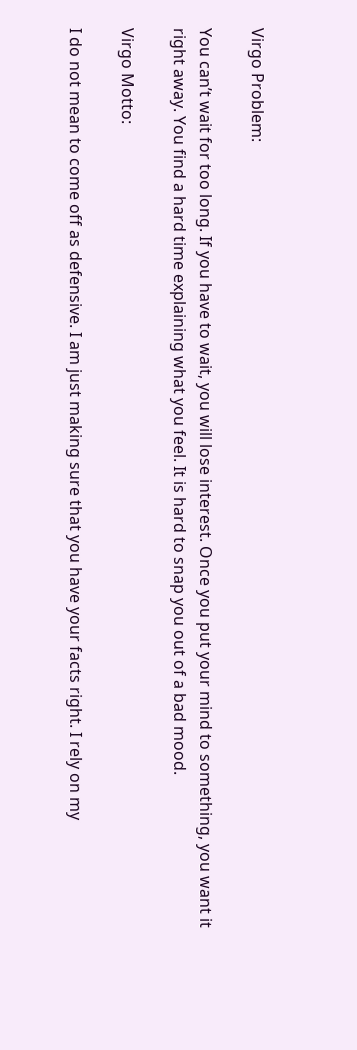Virgo Problem:

You can’t wait for too long. If you have to wait, you will lose interest. Once you put your mind to something, you want it right away. You find a hard time explaining what you feel. It is hard to snap you out of a bad mood.

Virgo Motto:

I do not mean to come off as defensive. I am just making sure that you have your facts right. I rely on my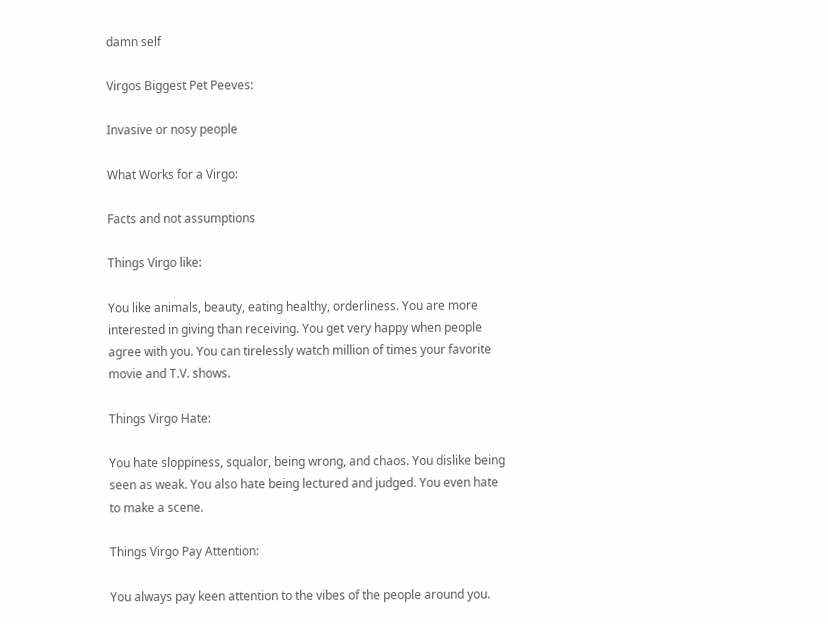damn self

Virgos Biggest Pet Peeves:

Invasive or nosy people

What Works for a Virgo:

Facts and not assumptions

Things Virgo like:

You like animals, beauty, eating healthy, orderliness. You are more interested in giving than receiving. You get very happy when people agree with you. You can tirelessly watch million of times your favorite movie and T.V. shows.

Things Virgo Hate:

You hate sloppiness, squalor, being wrong, and chaos. You dislike being seen as weak. You also hate being lectured and judged. You even hate to make a scene.

Things Virgo Pay Attention:

You always pay keen attention to the vibes of the people around you.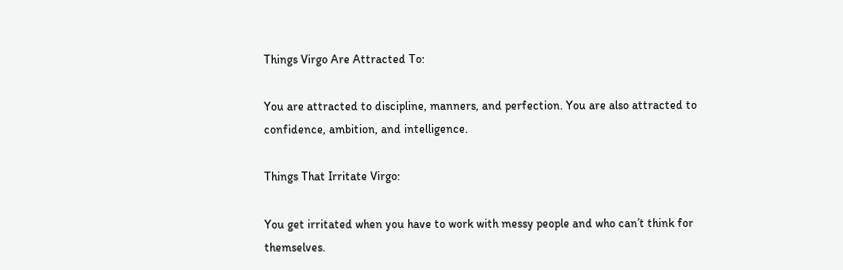Things Virgo Are Attracted To:

You are attracted to discipline, manners, and perfection. You are also attracted to confidence, ambition, and intelligence.

Things That Irritate Virgo:

You get irritated when you have to work with messy people and who can’t think for themselves.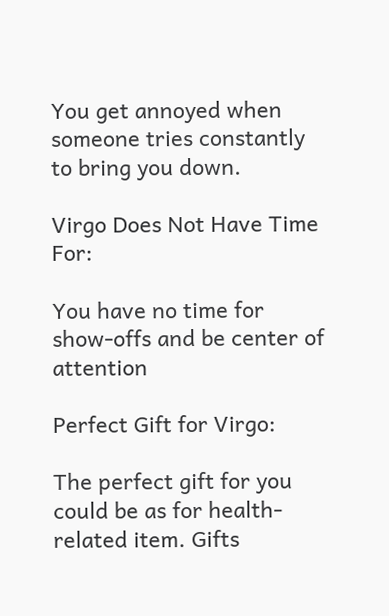You get annoyed when someone tries constantly to bring you down.

Virgo Does Not Have Time For:

You have no time for show-offs and be center of attention

Perfect Gift for Virgo:

The perfect gift for you could be as for health-related item. Gifts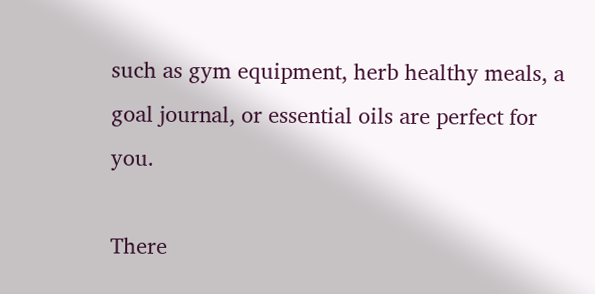such as gym equipment, herb healthy meals, a goal journal, or essential oils are perfect for you.

There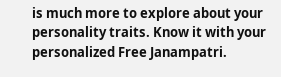is much more to explore about your personality traits. Know it with your personalized Free Janampatri.